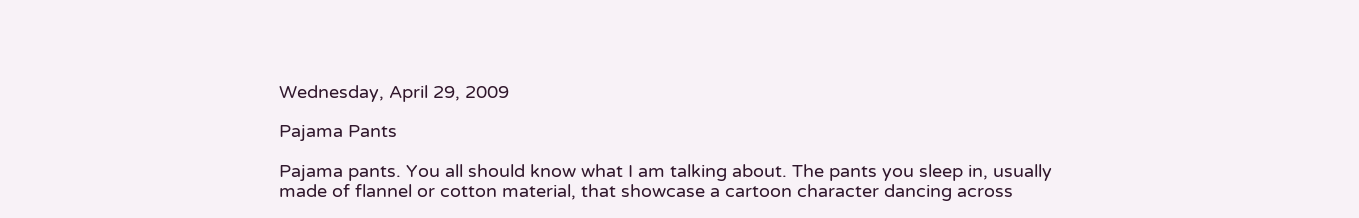Wednesday, April 29, 2009

Pajama Pants

Pajama pants. You all should know what I am talking about. The pants you sleep in, usually made of flannel or cotton material, that showcase a cartoon character dancing across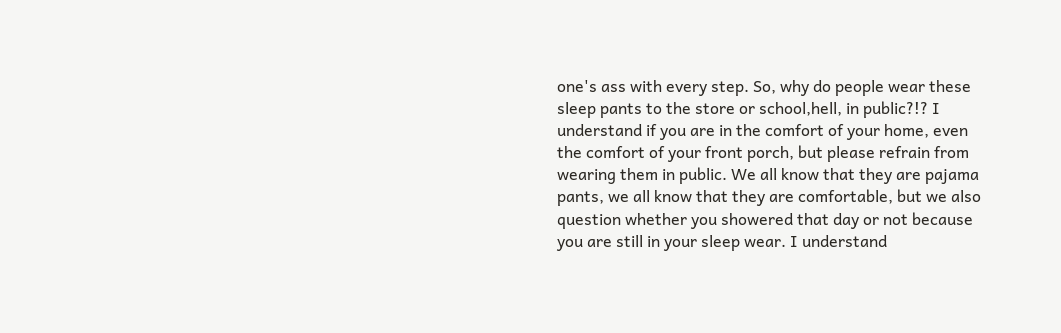one's ass with every step. So, why do people wear these sleep pants to the store or school,hell, in public?!? I understand if you are in the comfort of your home, even the comfort of your front porch, but please refrain from wearing them in public. We all know that they are pajama pants, we all know that they are comfortable, but we also question whether you showered that day or not because you are still in your sleep wear. I understand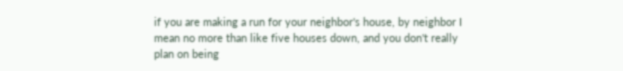if you are making a run for your neighbor's house, by neighbor I mean no more than like five houses down, and you don't really plan on being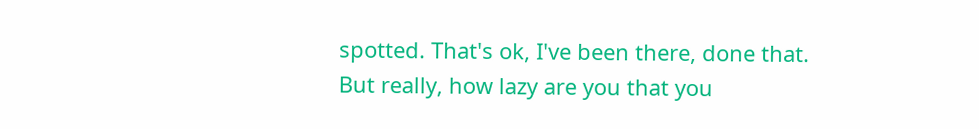spotted. That's ok, I've been there, done that. But really, how lazy are you that you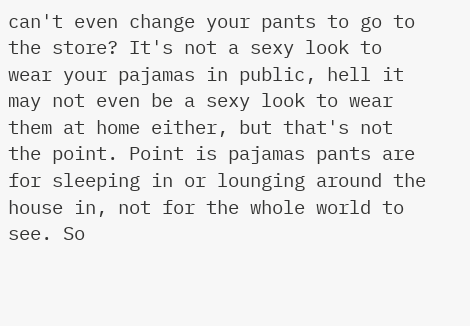can't even change your pants to go to the store? It's not a sexy look to wear your pajamas in public, hell it may not even be a sexy look to wear them at home either, but that's not the point. Point is pajamas pants are for sleeping in or lounging around the house in, not for the whole world to see. So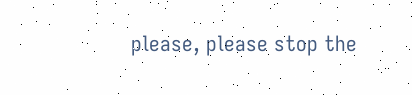please, please stop the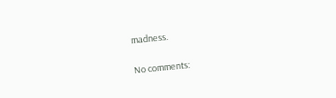madness.

No comments: